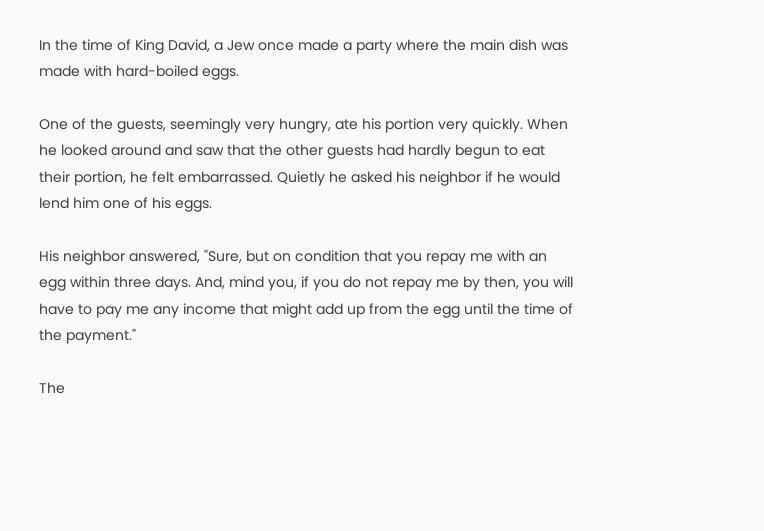In the time of King David, a Jew once made a party where the main dish was made with hard-boiled eggs.

One of the guests, seemingly very hungry, ate his portion very quickly. When he looked around and saw that the other guests had hardly begun to eat their portion, he felt embarrassed. Quietly he asked his neighbor if he would lend him one of his eggs.

His neighbor answered, "Sure, but on condition that you repay me with an egg within three days. And, mind you, if you do not repay me by then, you will have to pay me any income that might add up from the egg until the time of the payment."

The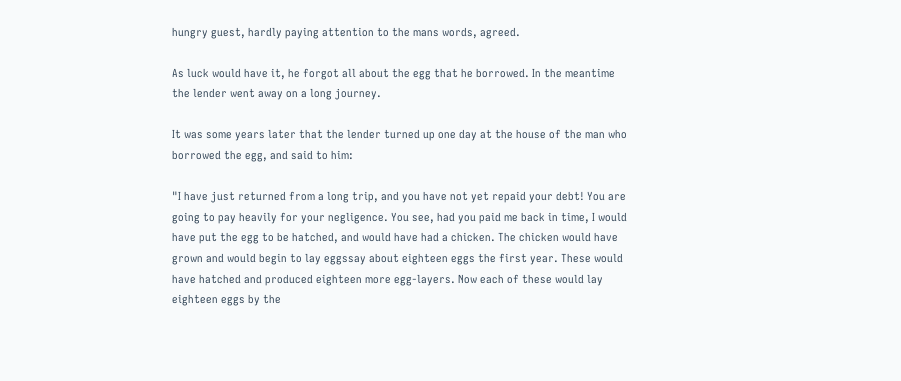hungry guest, hardly paying attention to the mans words, agreed.

As luck would have it, he forgot all about the egg that he borrowed. In the meantime the lender went away on a long journey.

It was some years later that the lender turned up one day at the house of the man who borrowed the egg, and said to him:

"I have just returned from a long trip, and you have not yet repaid your debt! You are going to pay heavily for your negligence. You see, had you paid me back in time, I would have put the egg to be hatched, and would have had a chicken. The chicken would have grown and would begin to lay eggssay about eighteen eggs the first year. These would have hatched and produced eighteen more egg-layers. Now each of these would lay eighteen eggs by the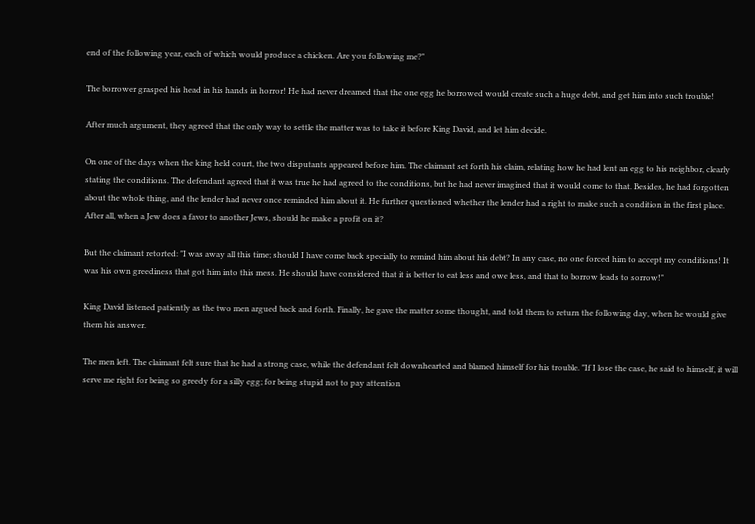end of the following year, each of which would produce a chicken. Are you following me?"

The borrower grasped his head in his hands in horror! He had never dreamed that the one egg he borrowed would create such a huge debt, and get him into such trouble!

After much argument, they agreed that the only way to settle the matter was to take it before King David, and let him decide.

On one of the days when the king held court, the two disputants appeared before him. The claimant set forth his claim, relating how he had lent an egg to his neighbor, clearly stating the conditions. The defendant agreed that it was true he had agreed to the conditions, but he had never imagined that it would come to that. Besides, he had forgotten about the whole thing, and the lender had never once reminded him about it. He further questioned whether the lender had a right to make such a condition in the first place. After all, when a Jew does a favor to another Jews, should he make a profit on it?

But the claimant retorted: "I was away all this time; should I have come back specially to remind him about his debt? In any case, no one forced him to accept my conditions! It was his own greediness that got him into this mess. He should have considered that it is better to eat less and owe less, and that to borrow leads to sorrow!"

King David listened patiently as the two men argued back and forth. Finally, he gave the matter some thought, and told them to return the following day, when he would give them his answer.

The men left. The claimant felt sure that he had a strong case, while the defendant felt downhearted and blamed himself for his trouble. "If I lose the case, he said to himself, it will serve me right for being so greedy for a silly egg; for being stupid not to pay attention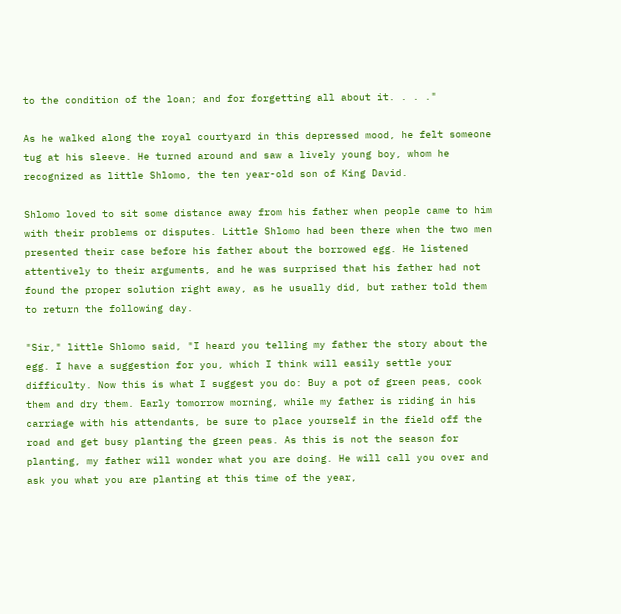to the condition of the loan; and for forgetting all about it. . . ."

As he walked along the royal courtyard in this depressed mood, he felt someone tug at his sleeve. He turned around and saw a lively young boy, whom he recognized as little Shlomo, the ten year-old son of King David.

Shlomo loved to sit some distance away from his father when people came to him with their problems or disputes. Little Shlomo had been there when the two men presented their case before his father about the borrowed egg. He listened attentively to their arguments, and he was surprised that his father had not found the proper solution right away, as he usually did, but rather told them to return the following day.

"Sir," little Shlomo said, "I heard you telling my father the story about the egg. I have a suggestion for you, which I think will easily settle your difficulty. Now this is what I suggest you do: Buy a pot of green peas, cook them and dry them. Early tomorrow morning, while my father is riding in his carriage with his attendants, be sure to place yourself in the field off the road and get busy planting the green peas. As this is not the season for planting, my father will wonder what you are doing. He will call you over and ask you what you are planting at this time of the year,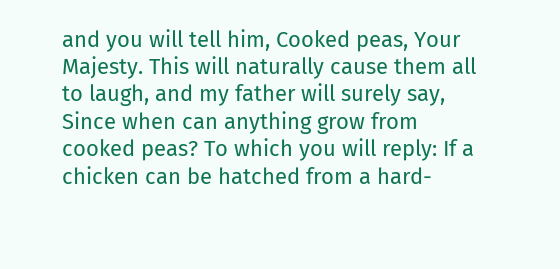and you will tell him, Cooked peas, Your Majesty. This will naturally cause them all to laugh, and my father will surely say, Since when can anything grow from cooked peas? To which you will reply: If a chicken can be hatched from a hard-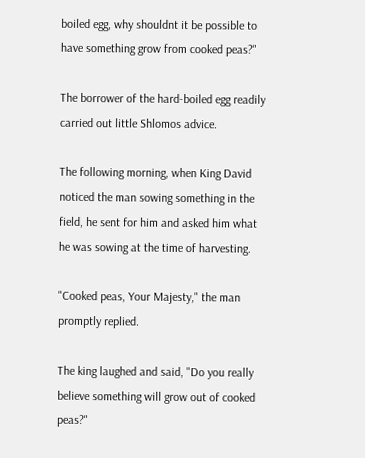boiled egg, why shouldnt it be possible to have something grow from cooked peas?"

The borrower of the hard-boiled egg readily carried out little Shlomos advice.

The following morning, when King David noticed the man sowing something in the field, he sent for him and asked him what he was sowing at the time of harvesting.

"Cooked peas, Your Majesty," the man promptly replied.

The king laughed and said, "Do you really believe something will grow out of cooked peas?"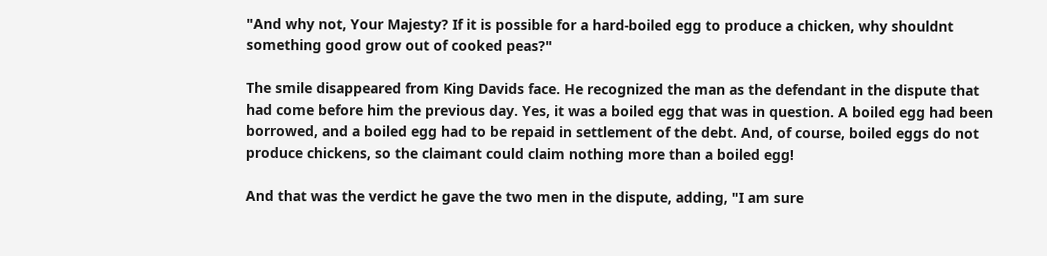"And why not, Your Majesty? If it is possible for a hard-boiled egg to produce a chicken, why shouldnt something good grow out of cooked peas?"

The smile disappeared from King Davids face. He recognized the man as the defendant in the dispute that had come before him the previous day. Yes, it was a boiled egg that was in question. A boiled egg had been borrowed, and a boiled egg had to be repaid in settlement of the debt. And, of course, boiled eggs do not produce chickens, so the claimant could claim nothing more than a boiled egg!

And that was the verdict he gave the two men in the dispute, adding, "I am sure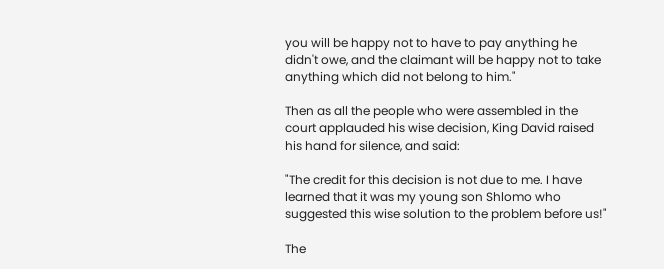you will be happy not to have to pay anything he didn't owe, and the claimant will be happy not to take anything which did not belong to him."

Then as all the people who were assembled in the court applauded his wise decision, King David raised his hand for silence, and said:

"The credit for this decision is not due to me. I have learned that it was my young son Shlomo who suggested this wise solution to the problem before us!"

The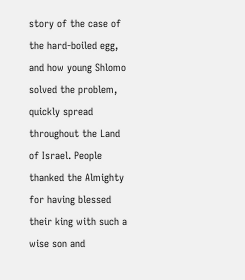story of the case of the hard-boiled egg, and how young Shlomo solved the problem, quickly spread throughout the Land of Israel. People thanked the Almighty for having blessed their king with such a wise son and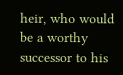heir, who would be a worthy successor to his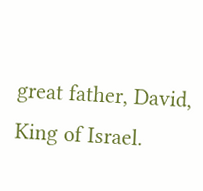great father, David, King of Israel.